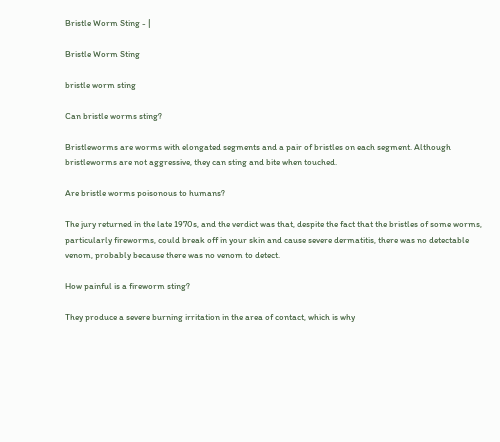Bristle Worm Sting - |

Bristle Worm Sting

bristle worm sting

Can bristle worms sting?

Bristleworms are worms with elongated segments and a pair of bristles on each segment. Although bristleworms are not aggressive, they can sting and bite when touched.

Are bristle worms poisonous to humans?

The jury returned in the late 1970s, and the verdict was that, despite the fact that the bristles of some worms, particularly fireworms, could break off in your skin and cause severe dermatitis, there was no detectable venom, probably because there was no venom to detect.

How painful is a fireworm sting?

They produce a severe burning irritation in the area of contact, which is why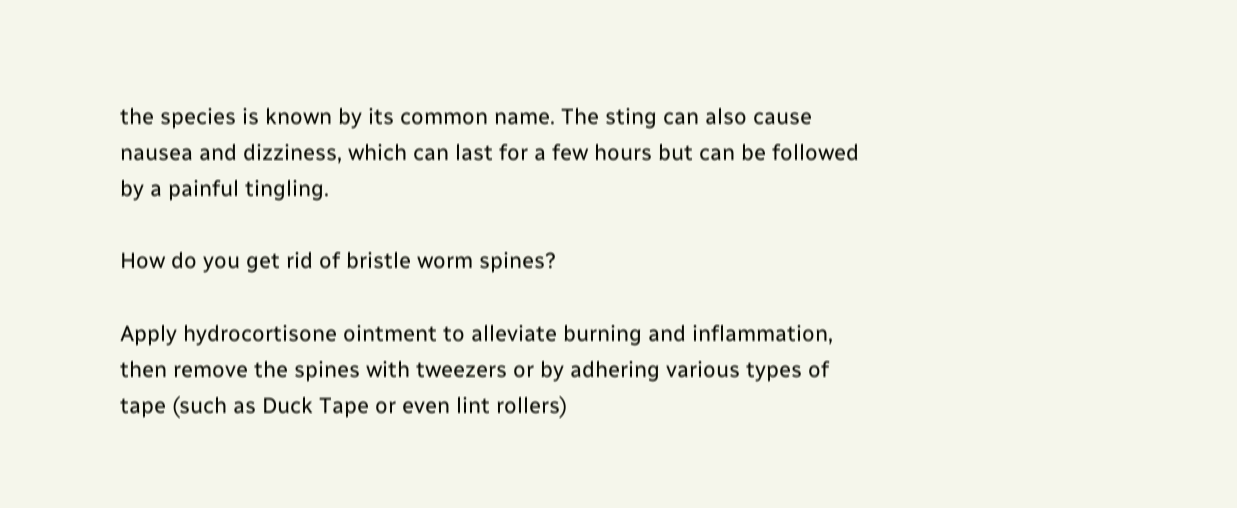the species is known by its common name. The sting can also cause nausea and dizziness, which can last for a few hours but can be followed by a painful tingling.

How do you get rid of bristle worm spines?

Apply hydrocortisone ointment to alleviate burning and inflammation, then remove the spines with tweezers or by adhering various types of tape (such as Duck Tape or even lint rollers)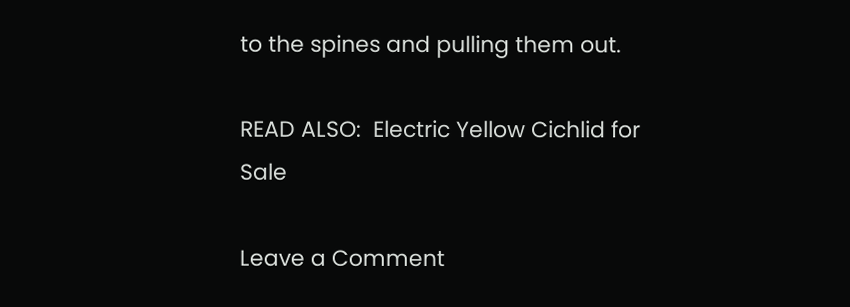to the spines and pulling them out.

READ ALSO:  Electric Yellow Cichlid for Sale

Leave a Comment